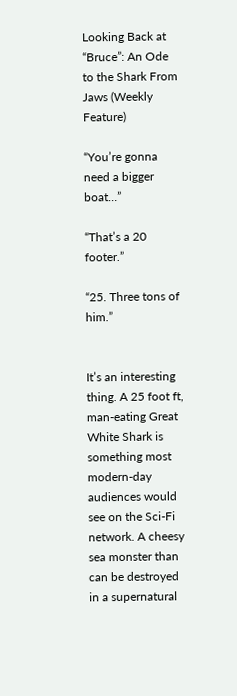Looking Back at “Bruce”: An Ode to the Shark From Jaws (Weekly Feature)

“You’re gonna need a bigger boat…”

“That’s a 20 footer.”

“25. Three tons of him.”


It’s an interesting thing. A 25 foot ft, man-eating Great White Shark is something most modern-day audiences would see on the Sci-Fi network. A cheesy sea monster than can be destroyed in a supernatural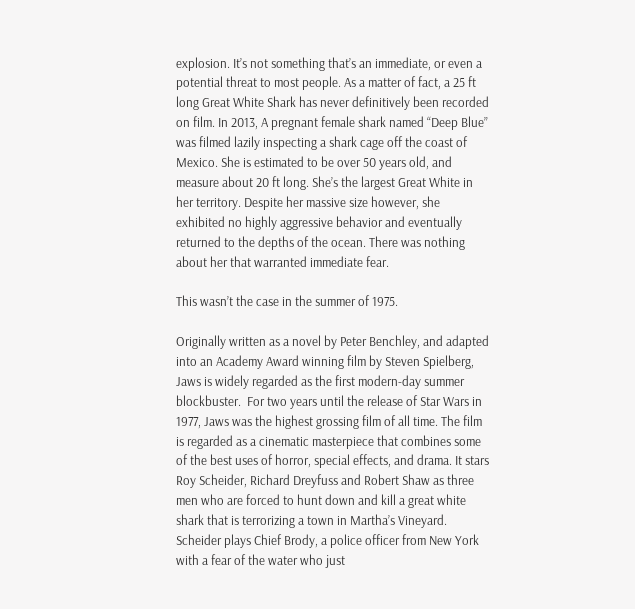explosion. It’s not something that’s an immediate, or even a potential threat to most people. As a matter of fact, a 25 ft long Great White Shark has never definitively been recorded on film. In 2013, A pregnant female shark named “Deep Blue” was filmed lazily inspecting a shark cage off the coast of Mexico. She is estimated to be over 50 years old, and measure about 20 ft long. She’s the largest Great White in her territory. Despite her massive size however, she exhibited no highly aggressive behavior and eventually returned to the depths of the ocean. There was nothing about her that warranted immediate fear.

This wasn’t the case in the summer of 1975.

Originally written as a novel by Peter Benchley, and adapted into an Academy Award winning film by Steven Spielberg, Jaws is widely regarded as the first modern-day summer blockbuster.  For two years until the release of Star Wars in 1977, Jaws was the highest grossing film of all time. The film is regarded as a cinematic masterpiece that combines some of the best uses of horror, special effects, and drama. It stars Roy Scheider, Richard Dreyfuss and Robert Shaw as three men who are forced to hunt down and kill a great white shark that is terrorizing a town in Martha’s Vineyard. Scheider plays Chief Brody, a police officer from New York with a fear of the water who just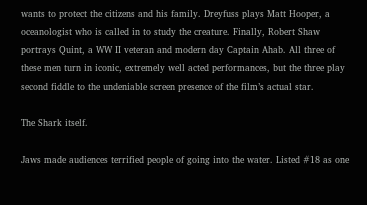wants to protect the citizens and his family. Dreyfuss plays Matt Hooper, a oceanologist who is called in to study the creature. Finally, Robert Shaw portrays Quint, a WW II veteran and modern day Captain Ahab. All three of these men turn in iconic, extremely well acted performances, but the three play second fiddle to the undeniable screen presence of the film’s actual star.

The Shark itself.

Jaws made audiences terrified people of going into the water. Listed #18 as one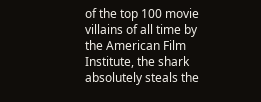of the top 100 movie villains of all time by the American Film Institute, the shark absolutely steals the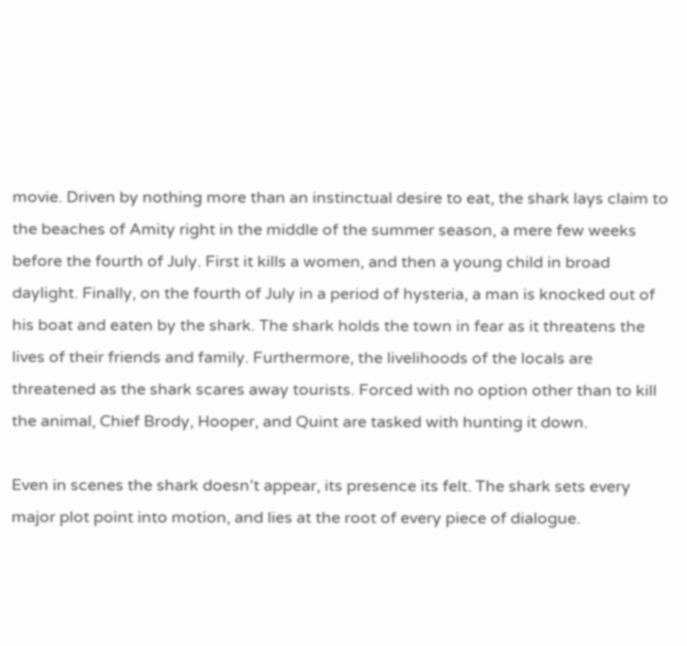movie. Driven by nothing more than an instinctual desire to eat, the shark lays claim to the beaches of Amity right in the middle of the summer season, a mere few weeks before the fourth of July. First it kills a women, and then a young child in broad daylight. Finally, on the fourth of July in a period of hysteria, a man is knocked out of his boat and eaten by the shark. The shark holds the town in fear as it threatens the lives of their friends and family. Furthermore, the livelihoods of the locals are threatened as the shark scares away tourists. Forced with no option other than to kill the animal, Chief Brody, Hooper, and Quint are tasked with hunting it down.

Even in scenes the shark doesn’t appear, its presence its felt. The shark sets every major plot point into motion, and lies at the root of every piece of dialogue.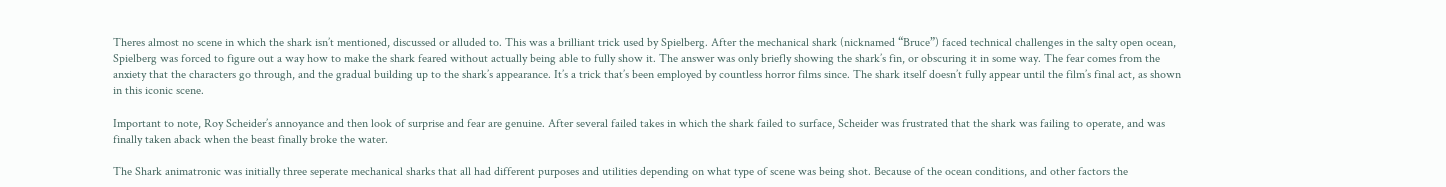Theres almost no scene in which the shark isn’t mentioned, discussed or alluded to. This was a brilliant trick used by Spielberg. After the mechanical shark (nicknamed “Bruce”) faced technical challenges in the salty open ocean, Spielberg was forced to figure out a way how to make the shark feared without actually being able to fully show it. The answer was only briefly showing the shark’s fin, or obscuring it in some way. The fear comes from the anxiety that the characters go through, and the gradual building up to the shark’s appearance. It’s a trick that’s been employed by countless horror films since. The shark itself doesn’t fully appear until the film’s final act, as shown in this iconic scene.

Important to note, Roy Scheider’s annoyance and then look of surprise and fear are genuine. After several failed takes in which the shark failed to surface, Scheider was frustrated that the shark was failing to operate, and was finally taken aback when the beast finally broke the water.

The Shark animatronic was initially three seperate mechanical sharks that all had different purposes and utilities depending on what type of scene was being shot. Because of the ocean conditions, and other factors the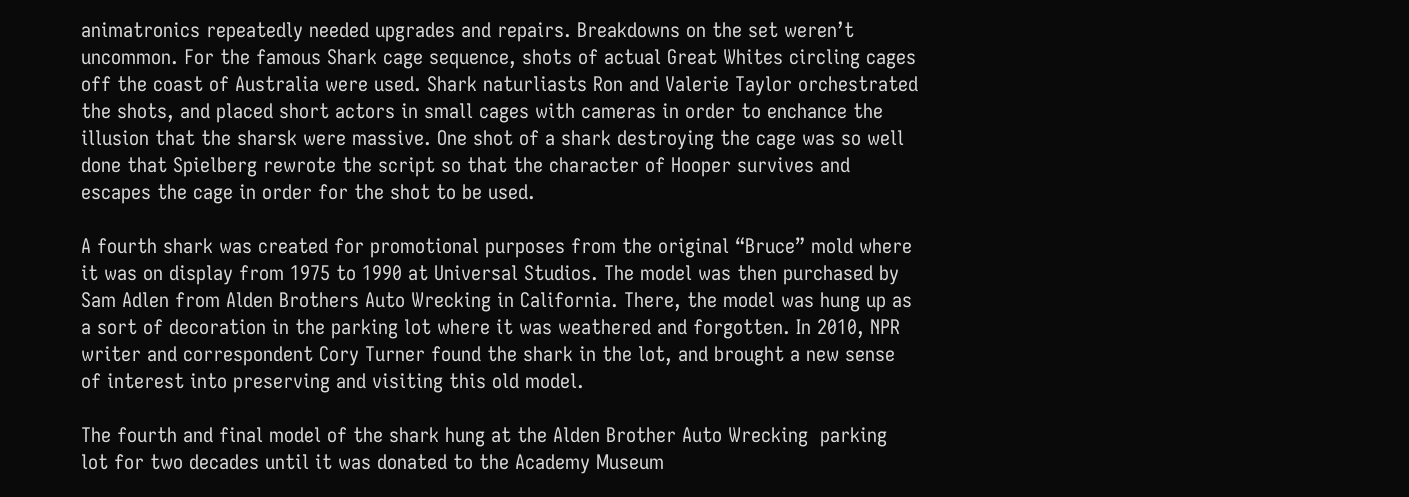animatronics repeatedly needed upgrades and repairs. Breakdowns on the set weren’t uncommon. For the famous Shark cage sequence, shots of actual Great Whites circling cages off the coast of Australia were used. Shark naturliasts Ron and Valerie Taylor orchestrated the shots, and placed short actors in small cages with cameras in order to enchance the illusion that the sharsk were massive. One shot of a shark destroying the cage was so well done that Spielberg rewrote the script so that the character of Hooper survives and escapes the cage in order for the shot to be used.

A fourth shark was created for promotional purposes from the original “Bruce” mold where it was on display from 1975 to 1990 at Universal Studios. The model was then purchased by Sam Adlen from Alden Brothers Auto Wrecking in California. There, the model was hung up as a sort of decoration in the parking lot where it was weathered and forgotten. In 2010, NPR writer and correspondent Cory Turner found the shark in the lot, and brought a new sense of interest into preserving and visiting this old model.

The fourth and final model of the shark hung at the Alden Brother Auto Wrecking  parking lot for two decades until it was donated to the Academy Museum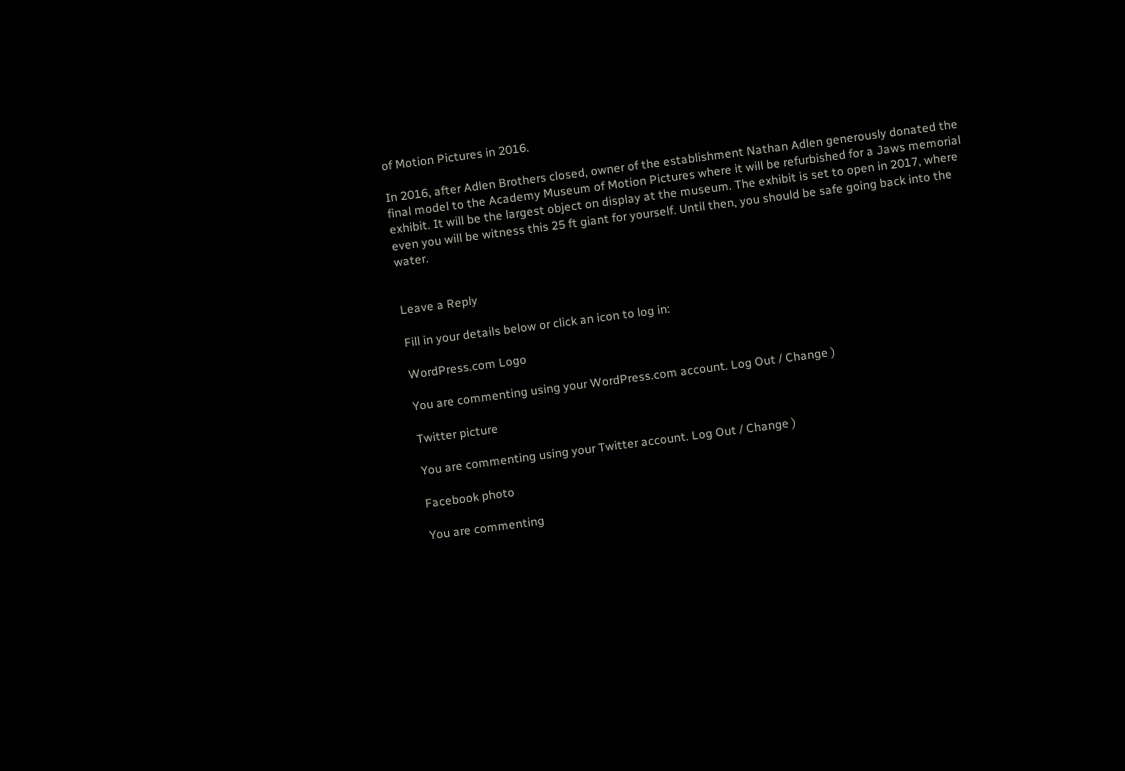of Motion Pictures in 2016.

In 2016, after Adlen Brothers closed, owner of the establishment Nathan Adlen generously donated the final model to the Academy Museum of Motion Pictures where it will be refurbished for a Jaws memorial exhibit. It will be the largest object on display at the museum. The exhibit is set to open in 2017, where even you will be witness this 25 ft giant for yourself. Until then, you should be safe going back into the water.


Leave a Reply

Fill in your details below or click an icon to log in:

WordPress.com Logo

You are commenting using your WordPress.com account. Log Out / Change )

Twitter picture

You are commenting using your Twitter account. Log Out / Change )

Facebook photo

You are commenting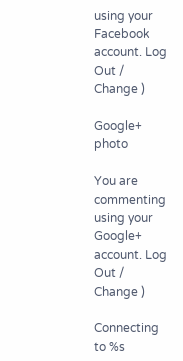using your Facebook account. Log Out / Change )

Google+ photo

You are commenting using your Google+ account. Log Out / Change )

Connecting to %s